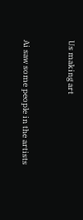Us making art


Ai saw some people in the artists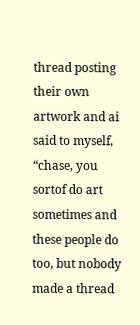thread posting their own artwork and ai said to myself, “chase, you sortof do art sometimes and these people do too, but nobody made a thread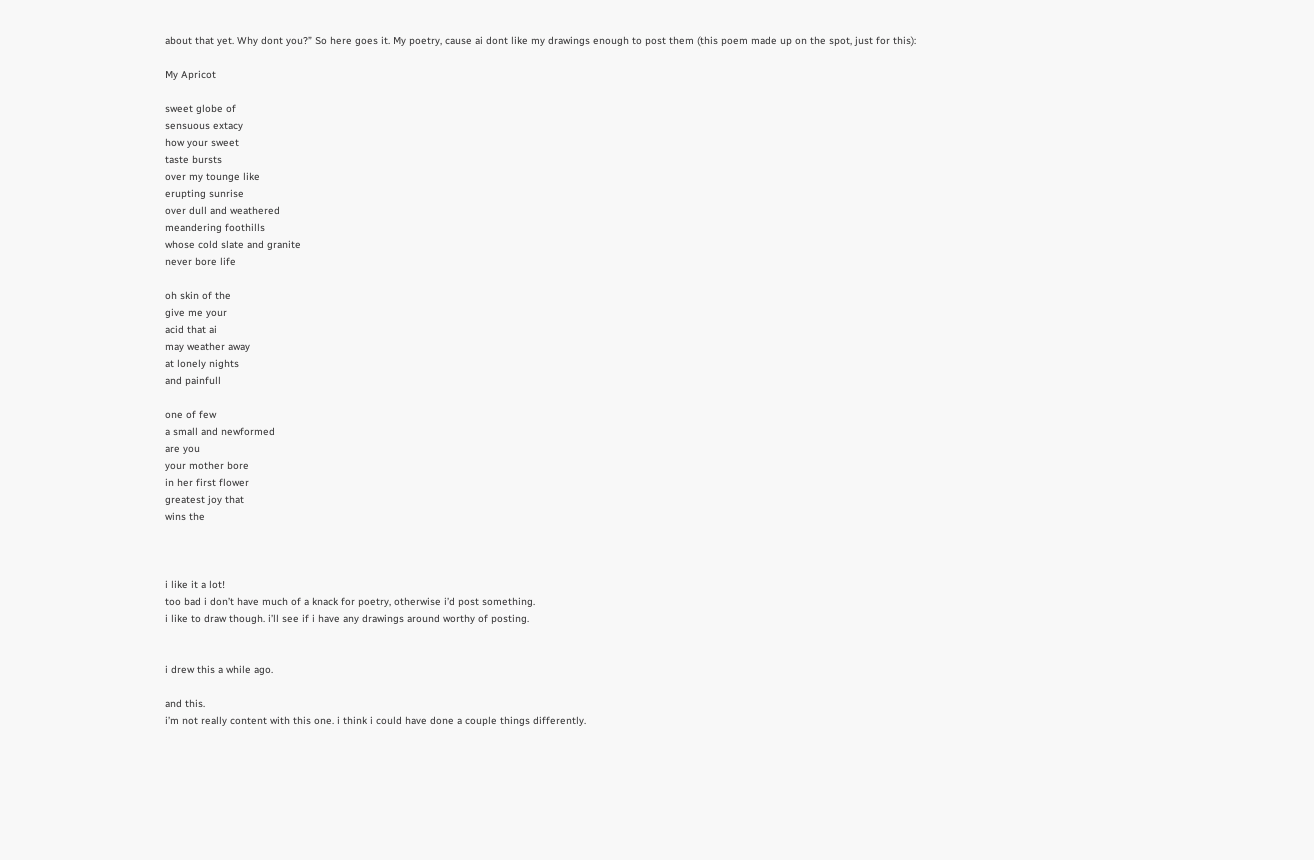about that yet. Why dont you?” So here goes it. My poetry, cause ai dont like my drawings enough to post them (this poem made up on the spot, just for this):

My Apricot

sweet globe of
sensuous extacy
how your sweet
taste bursts
over my tounge like
erupting sunrise
over dull and weathered
meandering foothills
whose cold slate and granite
never bore life

oh skin of the
give me your
acid that ai
may weather away
at lonely nights
and painfull

one of few
a small and newformed
are you
your mother bore
in her first flower
greatest joy that
wins the



i like it a lot!
too bad i don’t have much of a knack for poetry, otherwise i’d post something.
i like to draw though. i’ll see if i have any drawings around worthy of posting.


i drew this a while ago.

and this.
i’m not really content with this one. i think i could have done a couple things differently.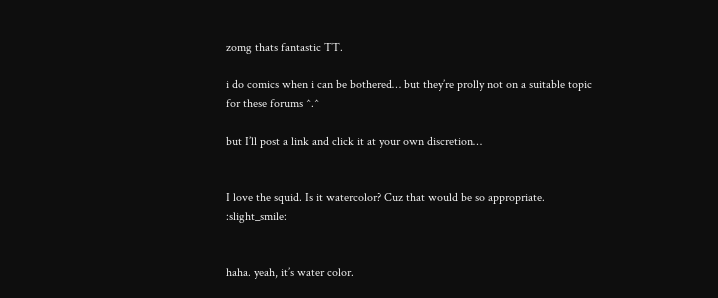zomg thats fantastic TT.

i do comics when i can be bothered… but they’re prolly not on a suitable topic for these forums ^.^

but I’ll post a link and click it at your own discretion…


I love the squid. Is it watercolor? Cuz that would be so appropriate. :slight_smile:


haha. yeah, it’s water color.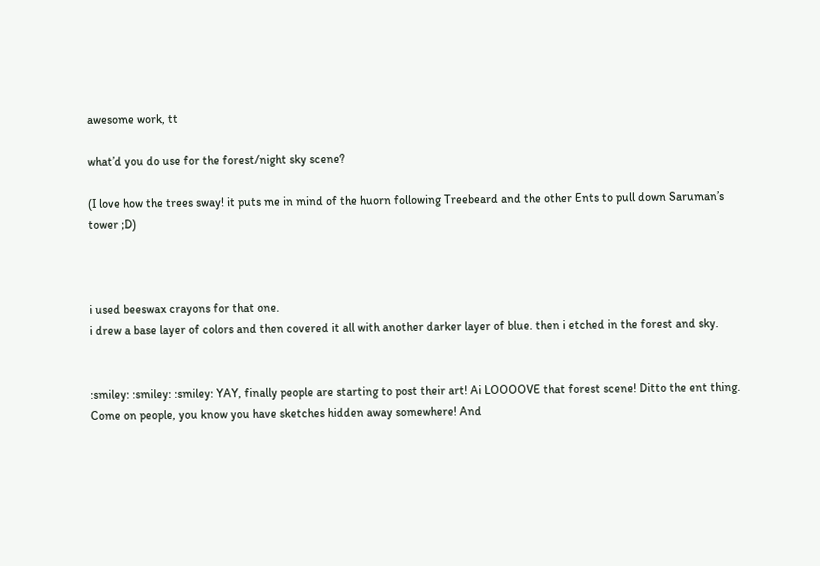awesome work, tt

what’d you do use for the forest/night sky scene?

(I love how the trees sway! it puts me in mind of the huorn following Treebeard and the other Ents to pull down Saruman’s tower ;D)



i used beeswax crayons for that one.
i drew a base layer of colors and then covered it all with another darker layer of blue. then i etched in the forest and sky.


:smiley: :smiley: :smiley: YAY, finally people are starting to post their art! Ai LOOOOVE that forest scene! Ditto the ent thing.
Come on people, you know you have sketches hidden away somewhere! And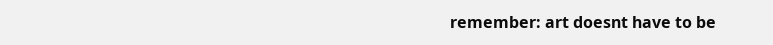remember: art doesnt have to be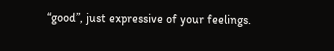“good”, just expressive of your feelings.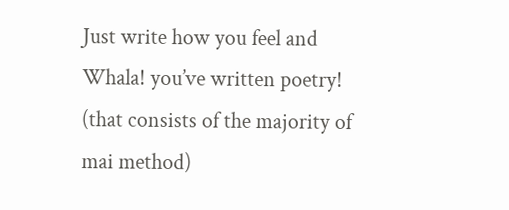Just write how you feel and Whala! you’ve written poetry! (that consists of the majority of mai method)